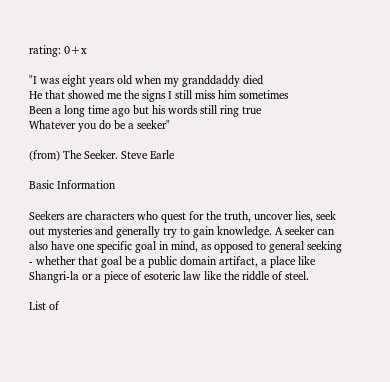rating: 0+x

"I was eight years old when my granddaddy died
He that showed me the signs I still miss him sometimes
Been a long time ago but his words still ring true
Whatever you do be a seeker"

(from) The Seeker. Steve Earle

Basic Information

Seekers are characters who quest for the truth, uncover lies, seek out mysteries and generally try to gain knowledge. A seeker can also have one specific goal in mind, as opposed to general seeking - whether that goal be a public domain artifact, a place like Shangri-la or a piece of esoteric law like the riddle of steel.

List of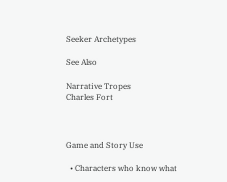Seeker Archetypes

See Also

Narrative Tropes
Charles Fort



Game and Story Use

  • Characters who know what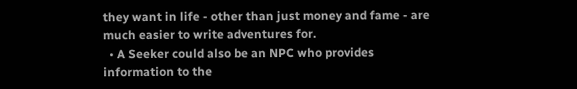they want in life - other than just money and fame - are much easier to write adventures for.
  • A Seeker could also be an NPC who provides information to the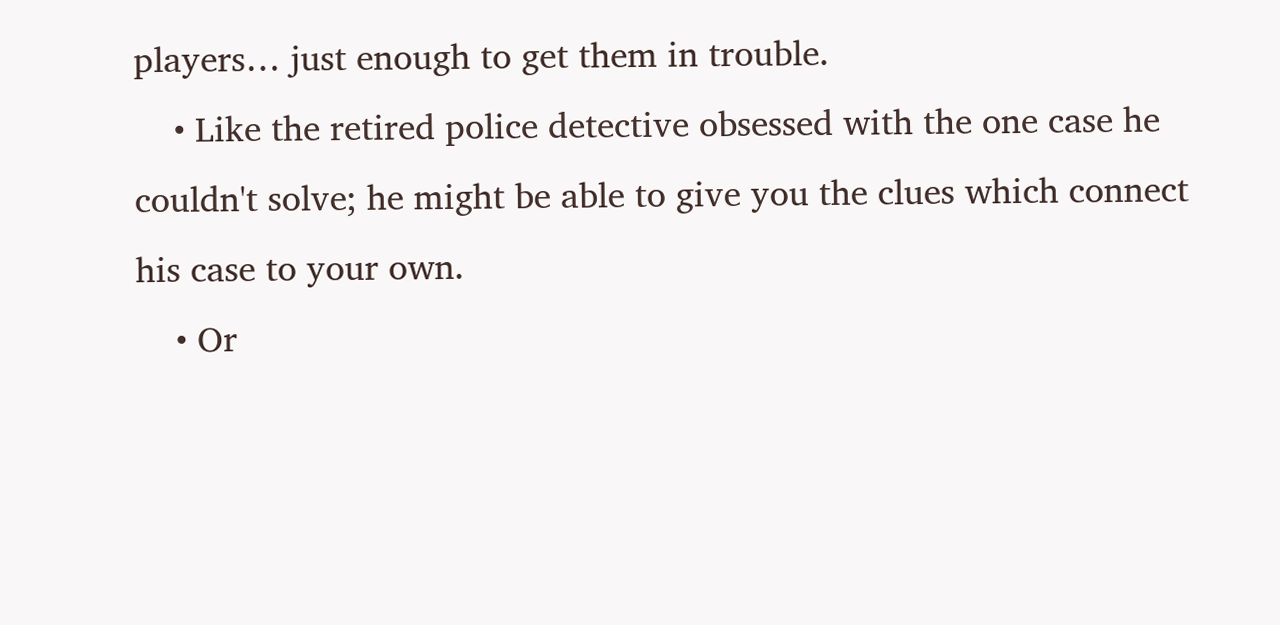players… just enough to get them in trouble.
    • Like the retired police detective obsessed with the one case he couldn't solve; he might be able to give you the clues which connect his case to your own.
    • Or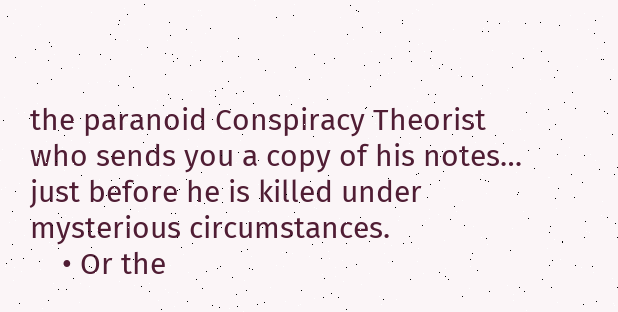the paranoid Conspiracy Theorist who sends you a copy of his notes… just before he is killed under mysterious circumstances.
    • Or the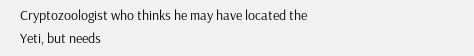Cryptozoologist who thinks he may have located the Yeti, but needs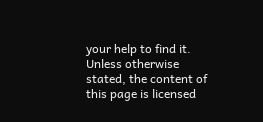your help to find it.
Unless otherwise stated, the content of this page is licensed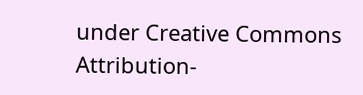under Creative Commons Attribution-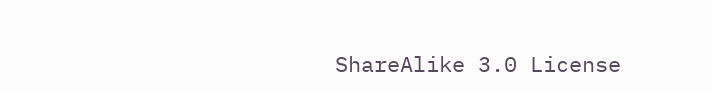ShareAlike 3.0 License